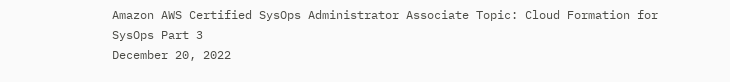Amazon AWS Certified SysOps Administrator Associate Topic: Cloud Formation for SysOps Part 3
December 20, 2022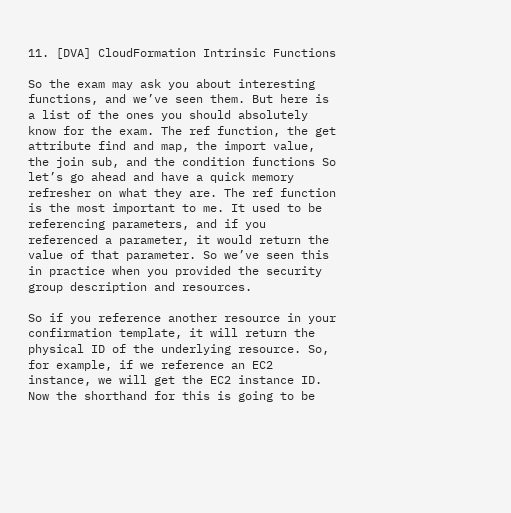11. [DVA] CloudFormation Intrinsic Functions

So the exam may ask you about interesting functions, and we’ve seen them. But here is a list of the ones you should absolutely know for the exam. The ref function, the get attribute find and map, the import value, the join sub, and the condition functions So let’s go ahead and have a quick memory refresher on what they are. The ref function is the most important to me. It used to be referencing parameters, and if you referenced a parameter, it would return the value of that parameter. So we’ve seen this in practice when you provided the security group description and resources.

So if you reference another resource in your confirmation template, it will return the physical ID of the underlying resource. So, for example, if we reference an EC2 instance, we will get the EC2 instance ID. Now the shorthand for this is going to be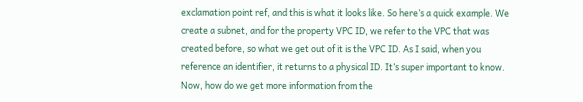exclamation point ref, and this is what it looks like. So here’s a quick example. We create a subnet, and for the property VPC ID, we refer to the VPC that was created before, so what we get out of it is the VPC ID. As I said, when you reference an identifier, it returns to a physical ID. It’s super important to know. Now, how do we get more information from the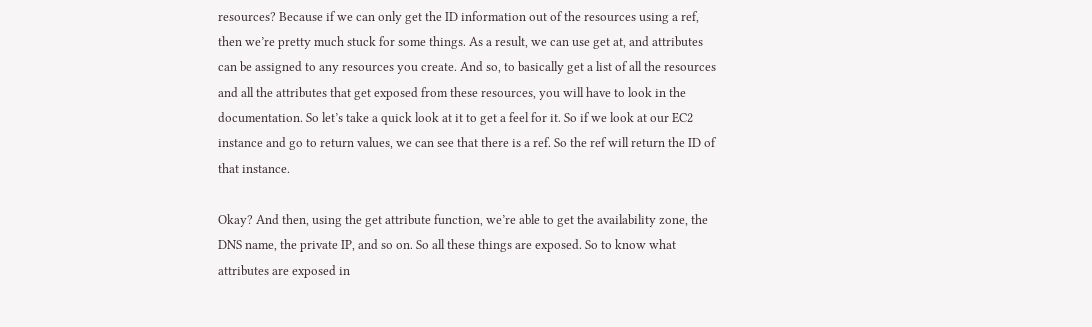resources? Because if we can only get the ID information out of the resources using a ref, then we’re pretty much stuck for some things. As a result, we can use get at, and attributes can be assigned to any resources you create. And so, to basically get a list of all the resources and all the attributes that get exposed from these resources, you will have to look in the documentation. So let’s take a quick look at it to get a feel for it. So if we look at our EC2 instance and go to return values, we can see that there is a ref. So the ref will return the ID of that instance.

Okay? And then, using the get attribute function, we’re able to get the availability zone, the DNS name, the private IP, and so on. So all these things are exposed. So to know what attributes are exposed in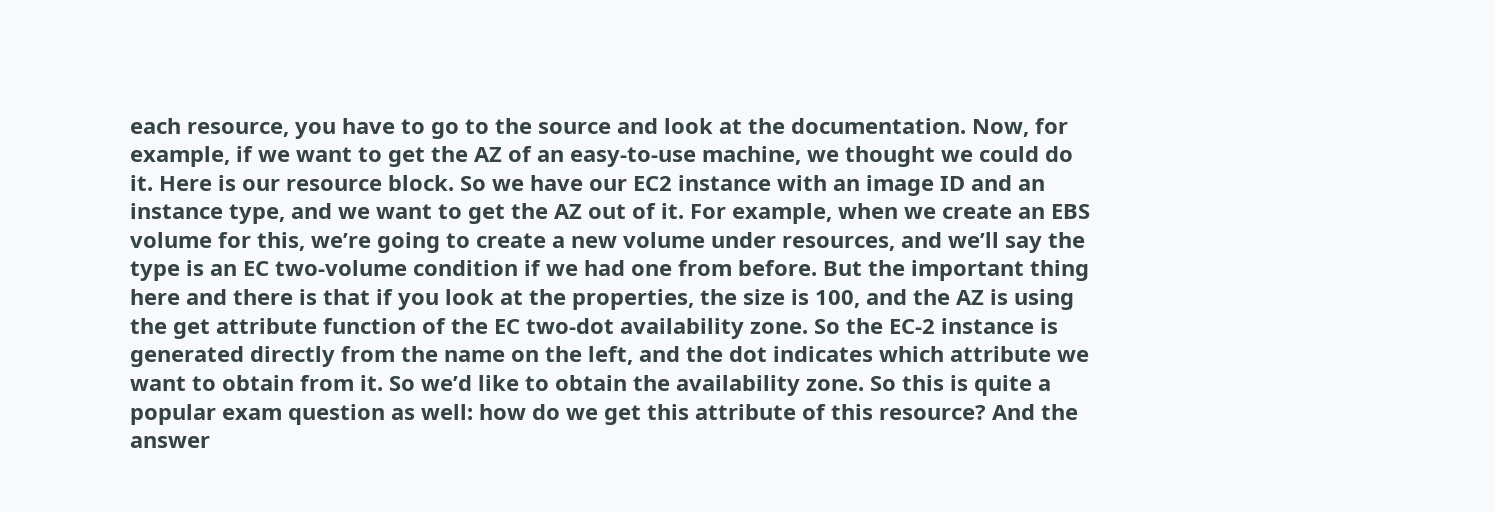each resource, you have to go to the source and look at the documentation. Now, for example, if we want to get the AZ of an easy-to-use machine, we thought we could do it. Here is our resource block. So we have our EC2 instance with an image ID and an instance type, and we want to get the AZ out of it. For example, when we create an EBS volume for this, we’re going to create a new volume under resources, and we’ll say the type is an EC two-volume condition if we had one from before. But the important thing here and there is that if you look at the properties, the size is 100, and the AZ is using the get attribute function of the EC two-dot availability zone. So the EC-2 instance is generated directly from the name on the left, and the dot indicates which attribute we want to obtain from it. So we’d like to obtain the availability zone. So this is quite a popular exam question as well: how do we get this attribute of this resource? And the answer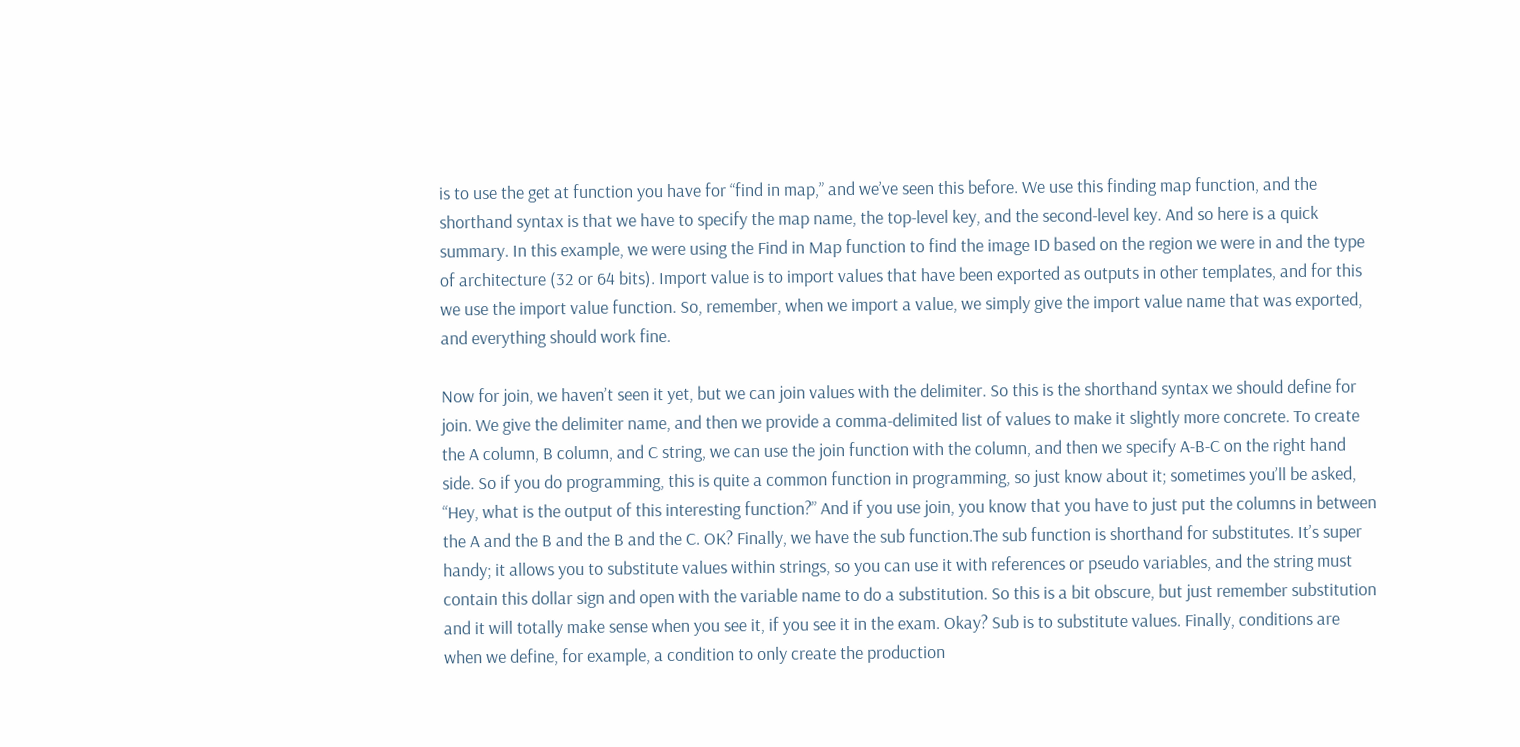is to use the get at function you have for “find in map,” and we’ve seen this before. We use this finding map function, and the shorthand syntax is that we have to specify the map name, the top-level key, and the second-level key. And so here is a quick summary. In this example, we were using the Find in Map function to find the image ID based on the region we were in and the type of architecture (32 or 64 bits). Import value is to import values that have been exported as outputs in other templates, and for this we use the import value function. So, remember, when we import a value, we simply give the import value name that was exported, and everything should work fine.

Now for join, we haven’t seen it yet, but we can join values with the delimiter. So this is the shorthand syntax we should define for join. We give the delimiter name, and then we provide a comma-delimited list of values to make it slightly more concrete. To create the A column, B column, and C string, we can use the join function with the column, and then we specify A-B-C on the right hand side. So if you do programming, this is quite a common function in programming, so just know about it; sometimes you’ll be asked, “Hey, what is the output of this interesting function?” And if you use join, you know that you have to just put the columns in between the A and the B and the B and the C. OK? Finally, we have the sub function.The sub function is shorthand for substitutes. It’s super handy; it allows you to substitute values within strings, so you can use it with references or pseudo variables, and the string must contain this dollar sign and open with the variable name to do a substitution. So this is a bit obscure, but just remember substitution and it will totally make sense when you see it, if you see it in the exam. Okay? Sub is to substitute values. Finally, conditions are when we define, for example, a condition to only create the production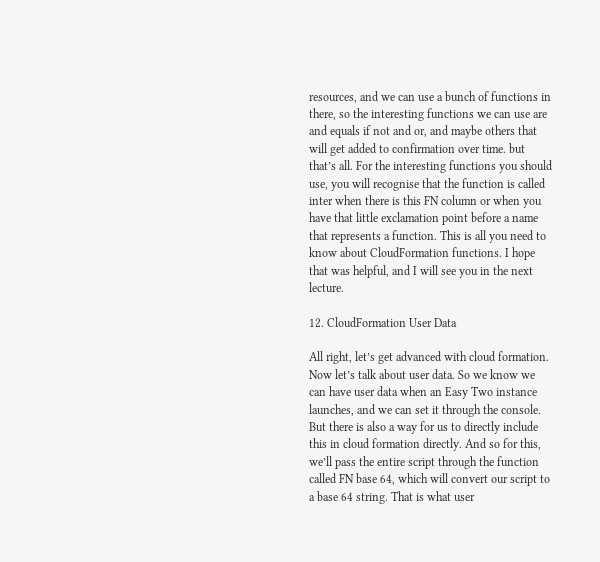resources, and we can use a bunch of functions in there, so the interesting functions we can use are and equals if not and or, and maybe others that will get added to confirmation over time. but that’s all. For the interesting functions you should use, you will recognise that the function is called inter when there is this FN column or when you have that little exclamation point before a name that represents a function. This is all you need to know about CloudFormation functions. I hope that was helpful, and I will see you in the next lecture.

12. CloudFormation User Data

All right, let’s get advanced with cloud formation. Now let’s talk about user data. So we know we can have user data when an Easy Two instance launches, and we can set it through the console. But there is also a way for us to directly include this in cloud formation directly. And so for this, we’ll pass the entire script through the function called FN base 64, which will convert our script to a base 64 string. That is what user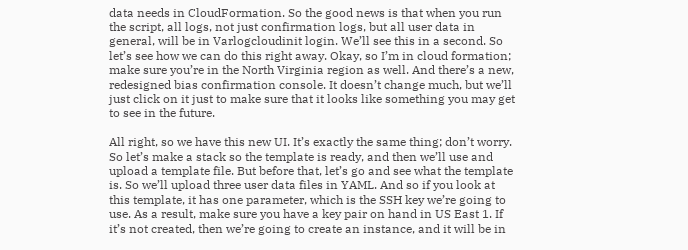data needs in CloudFormation. So the good news is that when you run the script, all logs, not just confirmation logs, but all user data in general, will be in Varlogcloudinit login. We’ll see this in a second. So let’s see how we can do this right away. Okay, so I’m in cloud formation; make sure you’re in the North Virginia region as well. And there’s a new, redesigned bias confirmation console. It doesn’t change much, but we’ll just click on it just to make sure that it looks like something you may get to see in the future.

All right, so we have this new UI. It’s exactly the same thing; don’t worry. So let’s make a stack so the template is ready, and then we’ll use and upload a template file. But before that, let’s go and see what the template is. So we’ll upload three user data files in YAML. And so if you look at this template, it has one parameter, which is the SSH key we’re going to use. As a result, make sure you have a key pair on hand in US East 1. If it’s not created, then we’re going to create an instance, and it will be in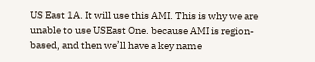US East 1A. It will use this AMI. This is why we are unable to use USEast One. because AMI is region-based, and then we’ll have a key name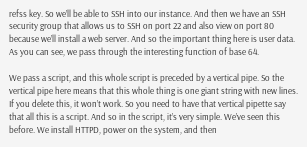refss key. So we’ll be able to SSH into our instance. And then we have an SSH security group that allows us to SSH on port 22 and also view on port 80 because we’ll install a web server. And so the important thing here is user data. As you can see, we pass through the interesting function of base 64.

We pass a script, and this whole script is preceded by a vertical pipe. So the vertical pipe here means that this whole thing is one giant string with new lines. If you delete this, it won’t work. So you need to have that vertical pipette say that all this is a script. And so in the script, it’s very simple. We’ve seen this before. We install HTTPD, power on the system, and then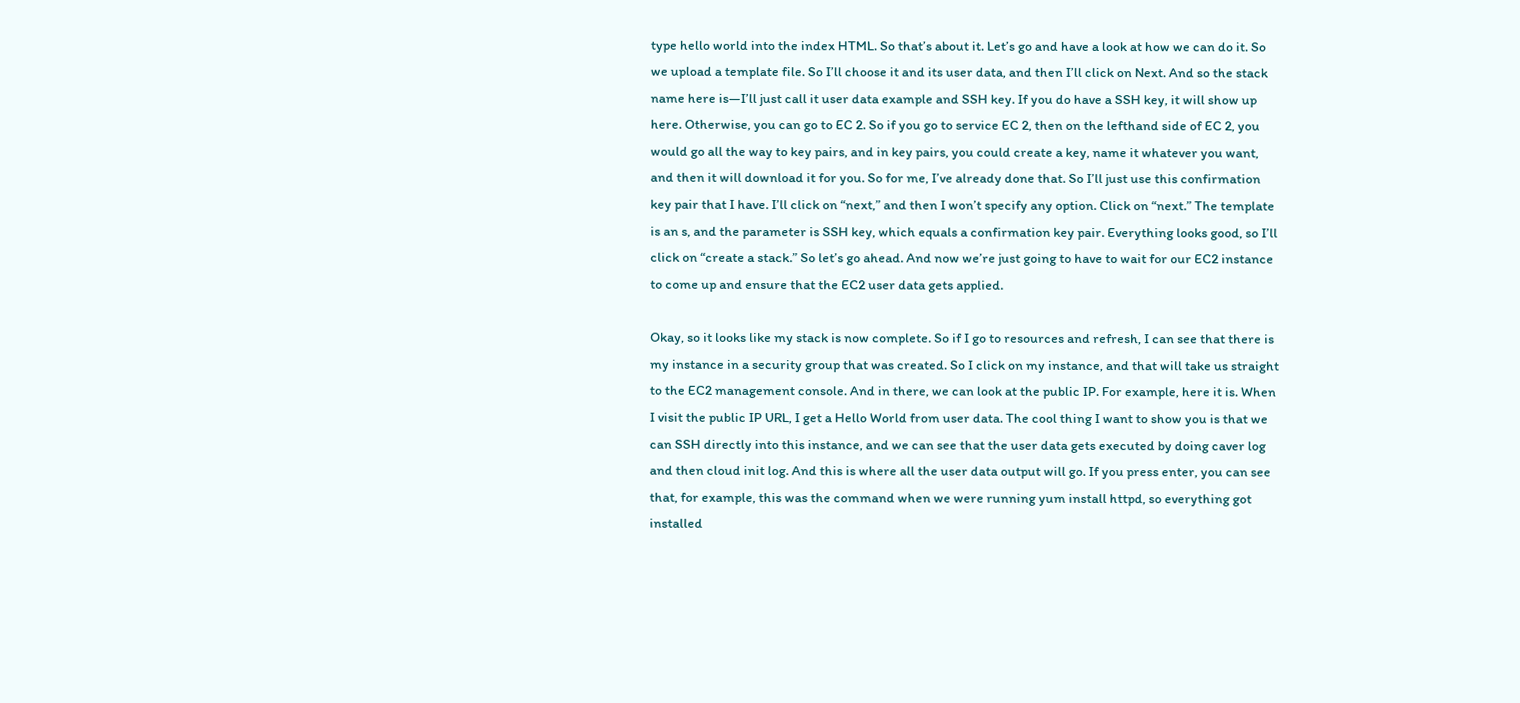type hello world into the index HTML. So that’s about it. Let’s go and have a look at how we can do it. So we upload a template file. So I’ll choose it and its user data, and then I’ll click on Next. And so the stack name here is—I’ll just call it user data example and SSH key. If you do have a SSH key, it will show up here. Otherwise, you can go to EC 2. So if you go to service EC 2, then on the lefthand side of EC 2, you would go all the way to key pairs, and in key pairs, you could create a key, name it whatever you want, and then it will download it for you. So for me, I’ve already done that. So I’ll just use this confirmation key pair that I have. I’ll click on “next,” and then I won’t specify any option. Click on “next.” The template is an s, and the parameter is SSH key, which equals a confirmation key pair. Everything looks good, so I’ll click on “create a stack.” So let’s go ahead. And now we’re just going to have to wait for our EC2 instance to come up and ensure that the EC2 user data gets applied.

Okay, so it looks like my stack is now complete. So if I go to resources and refresh, I can see that there is my instance in a security group that was created. So I click on my instance, and that will take us straight to the EC2 management console. And in there, we can look at the public IP. For example, here it is. When I visit the public IP URL, I get a Hello World from user data. The cool thing I want to show you is that we can SSH directly into this instance, and we can see that the user data gets executed by doing caver log and then cloud init log. And this is where all the user data output will go. If you press enter, you can see that, for example, this was the command when we were running yum install httpd, so everything got installed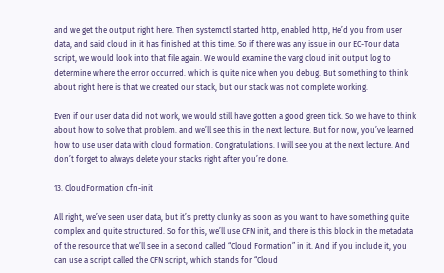and we get the output right here. Then systemctl started http, enabled http, He’d you from user data, and said cloud in it has finished at this time. So if there was any issue in our EC-Tour data script, we would look into that file again. We would examine the varg cloud init output log to determine where the error occurred. which is quite nice when you debug. But something to think about right here is that we created our stack, but our stack was not complete working.

Even if our user data did not work, we would still have gotten a good green tick. So we have to think about how to solve that problem. and we’ll see this in the next lecture. But for now, you’ve learned how to use user data with cloud formation. Congratulations. I will see you at the next lecture. And don’t forget to always delete your stacks right after you’re done.

13. CloudFormation cfn-init

All right, we’ve seen user data, but it’s pretty clunky as soon as you want to have something quite complex and quite structured. So for this, we’ll use CFN init, and there is this block in the metadata of the resource that we’ll see in a second called “Cloud Formation” in it. And if you include it, you can use a script called the CFN script, which stands for “Cloud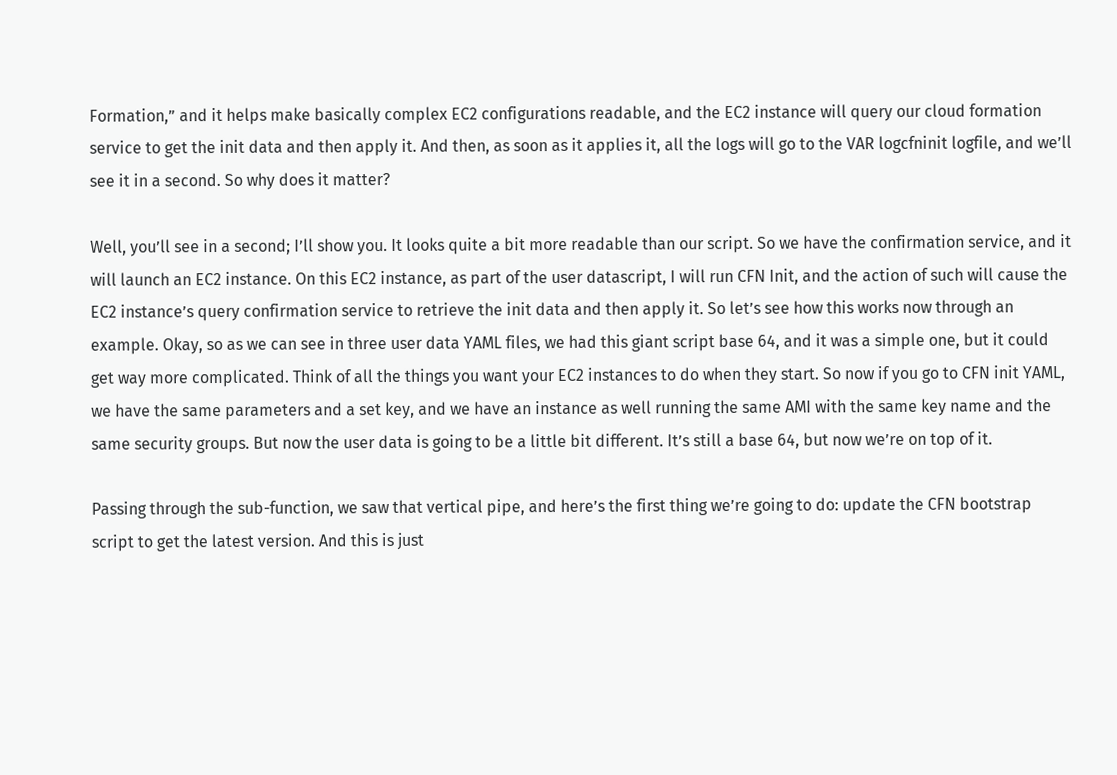Formation,” and it helps make basically complex EC2 configurations readable, and the EC2 instance will query our cloud formation service to get the init data and then apply it. And then, as soon as it applies it, all the logs will go to the VAR logcfninit logfile, and we’ll see it in a second. So why does it matter?

Well, you’ll see in a second; I’ll show you. It looks quite a bit more readable than our script. So we have the confirmation service, and it will launch an EC2 instance. On this EC2 instance, as part of the user datascript, I will run CFN Init, and the action of such will cause the EC2 instance’s query confirmation service to retrieve the init data and then apply it. So let’s see how this works now through an example. Okay, so as we can see in three user data YAML files, we had this giant script base 64, and it was a simple one, but it could get way more complicated. Think of all the things you want your EC2 instances to do when they start. So now if you go to CFN init YAML, we have the same parameters and a set key, and we have an instance as well running the same AMI with the same key name and the same security groups. But now the user data is going to be a little bit different. It’s still a base 64, but now we’re on top of it.

Passing through the sub-function, we saw that vertical pipe, and here’s the first thing we’re going to do: update the CFN bootstrap script to get the latest version. And this is just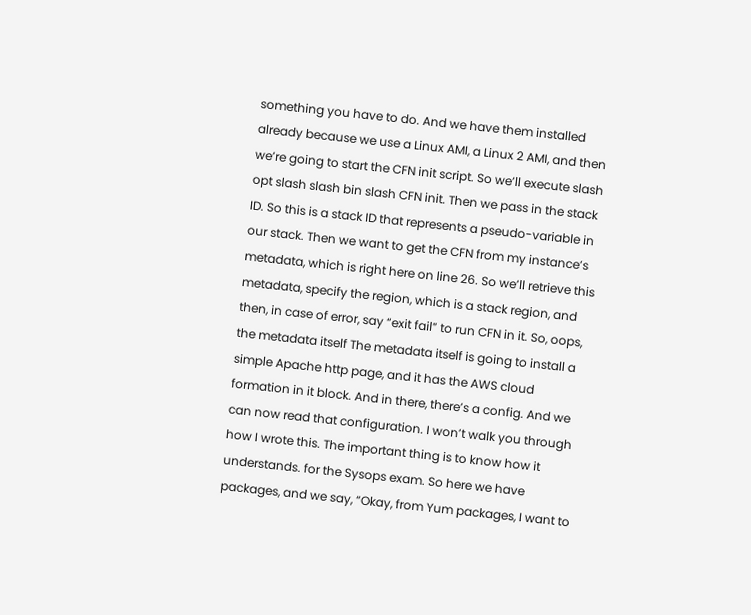something you have to do. And we have them installed already because we use a Linux AMI, a Linux 2 AMI, and then we’re going to start the CFN init script. So we’ll execute slash opt slash slash bin slash CFN init. Then we pass in the stack ID. So this is a stack ID that represents a pseudo-variable in our stack. Then we want to get the CFN from my instance’s metadata, which is right here on line 26. So we’ll retrieve this metadata, specify the region, which is a stack region, and then, in case of error, say “exit fail” to run CFN in it. So, oops, the metadata itself The metadata itself is going to install a simple Apache http page, and it has the AWS cloud formation in it block. And in there, there’s a config. And we can now read that configuration. I won’t walk you through how I wrote this. The important thing is to know how it understands. for the Sysops exam. So here we have packages, and we say, “Okay, from Yum packages, I want to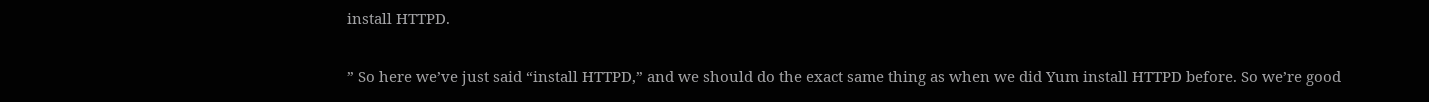install HTTPD.

” So here we’ve just said “install HTTPD,” and we should do the exact same thing as when we did Yum install HTTPD before. So we’re good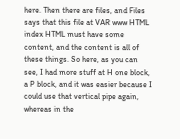here. Then there are files, and Files says that this file at VAR www HTML index HTML must have some content, and the content is all of these things. So here, as you can see, I had more stuff at H one block, a P block, and it was easier because I could use that vertical pipe again, whereas in the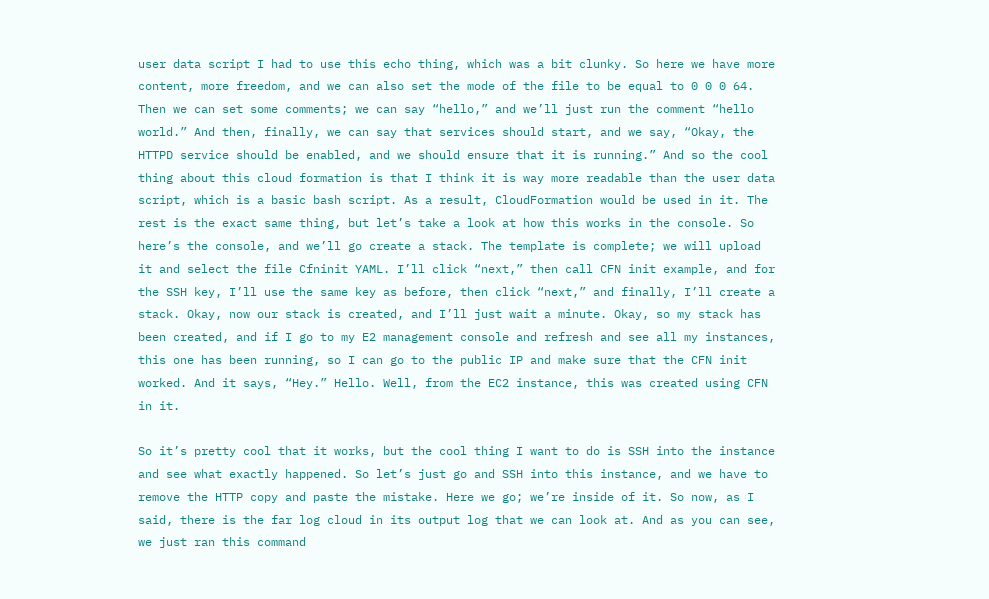user data script I had to use this echo thing, which was a bit clunky. So here we have more content, more freedom, and we can also set the mode of the file to be equal to 0 0 0 64. Then we can set some comments; we can say “hello,” and we’ll just run the comment “hello world.” And then, finally, we can say that services should start, and we say, “Okay, the HTTPD service should be enabled, and we should ensure that it is running.” And so the cool thing about this cloud formation is that I think it is way more readable than the user data script, which is a basic bash script. As a result, CloudFormation would be used in it. The rest is the exact same thing, but let’s take a look at how this works in the console. So here’s the console, and we’ll go create a stack. The template is complete; we will upload it and select the file Cfninit YAML. I’ll click “next,” then call CFN init example, and for the SSH key, I’ll use the same key as before, then click “next,” and finally, I’ll create a stack. Okay, now our stack is created, and I’ll just wait a minute. Okay, so my stack has been created, and if I go to my E2 management console and refresh and see all my instances, this one has been running, so I can go to the public IP and make sure that the CFN init worked. And it says, “Hey.” Hello. Well, from the EC2 instance, this was created using CFN in it.

So it’s pretty cool that it works, but the cool thing I want to do is SSH into the instance and see what exactly happened. So let’s just go and SSH into this instance, and we have to remove the HTTP copy and paste the mistake. Here we go; we’re inside of it. So now, as I said, there is the far log cloud in its output log that we can look at. And as you can see, we just ran this command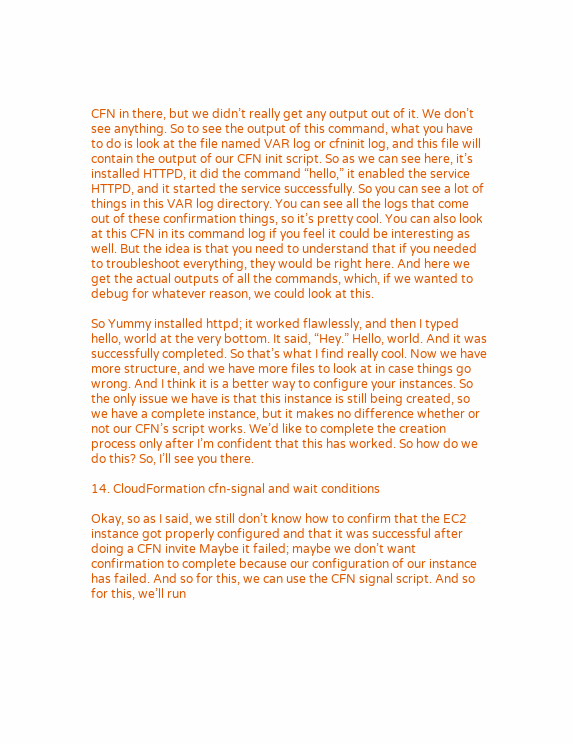CFN in there, but we didn’t really get any output out of it. We don’t see anything. So to see the output of this command, what you have to do is look at the file named VAR log or cfninit log, and this file will contain the output of our CFN init script. So as we can see here, it’s installed HTTPD, it did the command “hello,” it enabled the service HTTPD, and it started the service successfully. So you can see a lot of things in this VAR log directory. You can see all the logs that come out of these confirmation things, so it’s pretty cool. You can also look at this CFN in its command log if you feel it could be interesting as well. But the idea is that you need to understand that if you needed to troubleshoot everything, they would be right here. And here we get the actual outputs of all the commands, which, if we wanted to debug for whatever reason, we could look at this.

So Yummy installed httpd; it worked flawlessly, and then I typed hello, world at the very bottom. It said, “Hey.” Hello, world. And it was successfully completed. So that’s what I find really cool. Now we have more structure, and we have more files to look at in case things go wrong. And I think it is a better way to configure your instances. So the only issue we have is that this instance is still being created, so we have a complete instance, but it makes no difference whether or not our CFN’s script works. We’d like to complete the creation process only after I’m confident that this has worked. So how do we do this? So, I’ll see you there.

14. CloudFormation cfn-signal and wait conditions

Okay, so as I said, we still don’t know how to confirm that the EC2 instance got properly configured and that it was successful after doing a CFN invite Maybe it failed; maybe we don’t want confirmation to complete because our configuration of our instance has failed. And so for this, we can use the CFN signal script. And so for this, we’ll run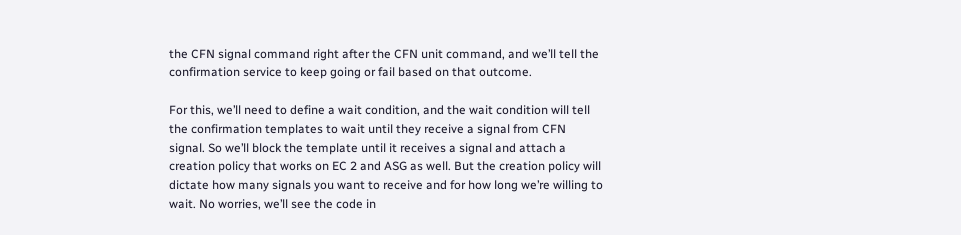the CFN signal command right after the CFN unit command, and we’ll tell the confirmation service to keep going or fail based on that outcome.

For this, we’ll need to define a wait condition, and the wait condition will tell the confirmation templates to wait until they receive a signal from CFN signal. So we’ll block the template until it receives a signal and attach a creation policy that works on EC 2 and ASG as well. But the creation policy will dictate how many signals you want to receive and for how long we’re willing to wait. No worries, we’ll see the code in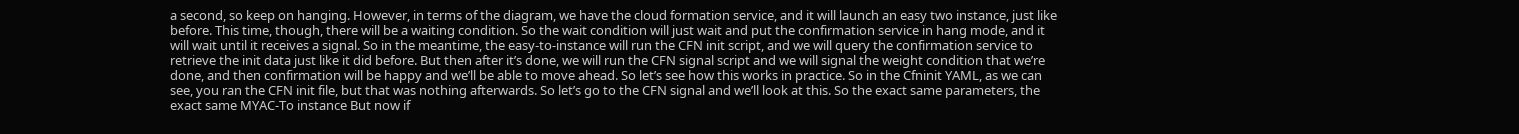a second, so keep on hanging. However, in terms of the diagram, we have the cloud formation service, and it will launch an easy two instance, just like before. This time, though, there will be a waiting condition. So the wait condition will just wait and put the confirmation service in hang mode, and it will wait until it receives a signal. So in the meantime, the easy-to-instance will run the CFN init script, and we will query the confirmation service to retrieve the init data just like it did before. But then after it’s done, we will run the CFN signal script and we will signal the weight condition that we’re done, and then confirmation will be happy and we’ll be able to move ahead. So let’s see how this works in practice. So in the Cfninit YAML, as we can see, you ran the CFN init file, but that was nothing afterwards. So let’s go to the CFN signal and we’ll look at this. So the exact same parameters, the exact same MYAC-To instance But now if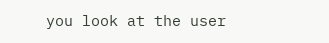you look at the user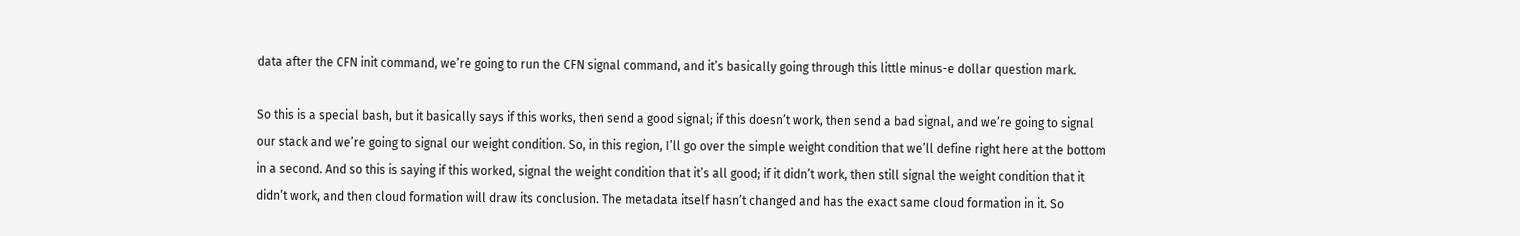data after the CFN init command, we’re going to run the CFN signal command, and it’s basically going through this little minus-e dollar question mark.

So this is a special bash, but it basically says if this works, then send a good signal; if this doesn’t work, then send a bad signal, and we’re going to signal our stack and we’re going to signal our weight condition. So, in this region, I’ll go over the simple weight condition that we’ll define right here at the bottom in a second. And so this is saying if this worked, signal the weight condition that it’s all good; if it didn’t work, then still signal the weight condition that it didn’t work, and then cloud formation will draw its conclusion. The metadata itself hasn’t changed and has the exact same cloud formation in it. So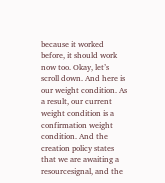because it worked before, it should work now too. Okay, let’s scroll down. And here is our weight condition. As a result, our current weight condition is a confirmation weight condition. And the creation policy states that we are awaiting a resourcesignal, and the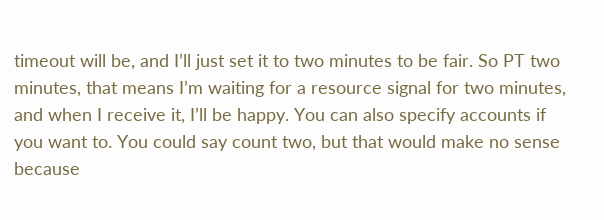timeout will be, and I’ll just set it to two minutes to be fair. So PT two minutes, that means I’m waiting for a resource signal for two minutes, and when I receive it, I’ll be happy. You can also specify accounts if you want to. You could say count two, but that would make no sense because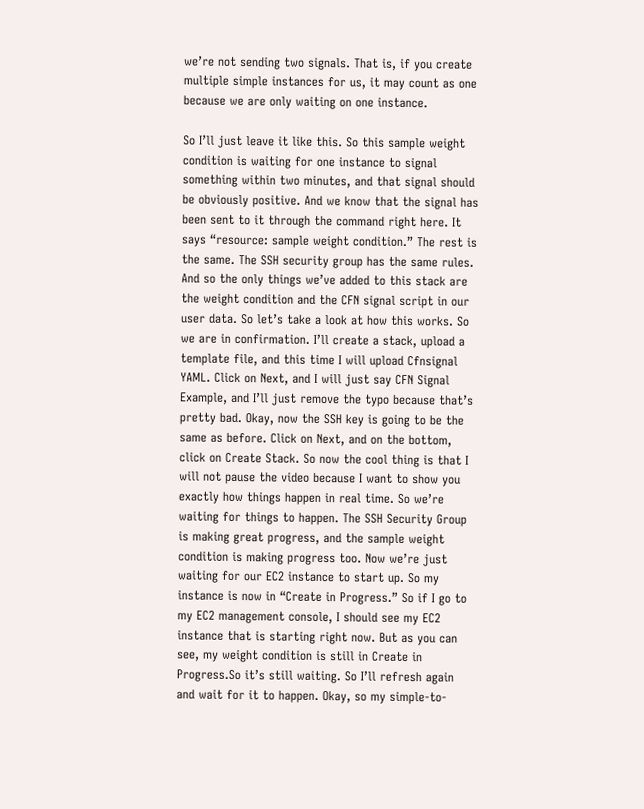we’re not sending two signals. That is, if you create multiple simple instances for us, it may count as one because we are only waiting on one instance.

So I’ll just leave it like this. So this sample weight condition is waiting for one instance to signal something within two minutes, and that signal should be obviously positive. And we know that the signal has been sent to it through the command right here. It says “resource: sample weight condition.” The rest is the same. The SSH security group has the same rules. And so the only things we’ve added to this stack are the weight condition and the CFN signal script in our user data. So let’s take a look at how this works. So we are in confirmation. I’ll create a stack, upload a template file, and this time I will upload Cfnsignal YAML. Click on Next, and I will just say CFN Signal Example, and I’ll just remove the typo because that’s pretty bad. Okay, now the SSH key is going to be the same as before. Click on Next, and on the bottom, click on Create Stack. So now the cool thing is that I will not pause the video because I want to show you exactly how things happen in real time. So we’re waiting for things to happen. The SSH Security Group is making great progress, and the sample weight condition is making progress too. Now we’re just waiting for our EC2 instance to start up. So my instance is now in “Create in Progress.” So if I go to my EC2 management console, I should see my EC2 instance that is starting right now. But as you can see, my weight condition is still in Create in Progress.So it’s still waiting. So I’ll refresh again and wait for it to happen. Okay, so my simple-to-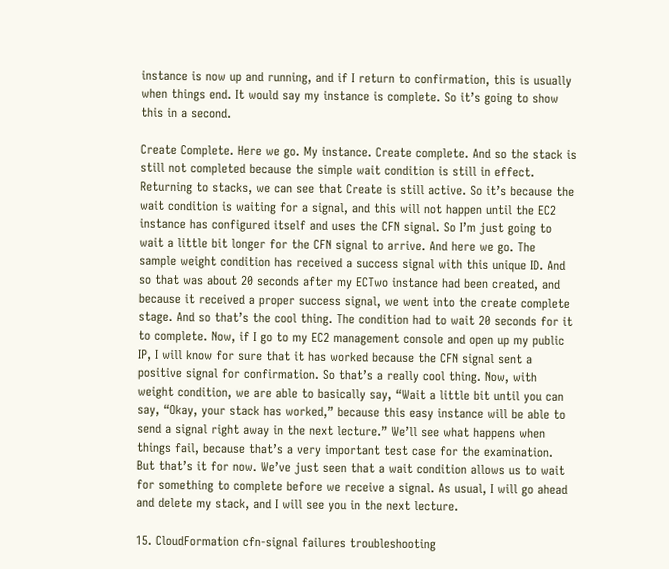instance is now up and running, and if I return to confirmation, this is usually when things end. It would say my instance is complete. So it’s going to show this in a second.

Create Complete. Here we go. My instance. Create complete. And so the stack is still not completed because the simple wait condition is still in effect. Returning to stacks, we can see that Create is still active. So it’s because the wait condition is waiting for a signal, and this will not happen until the EC2 instance has configured itself and uses the CFN signal. So I’m just going to wait a little bit longer for the CFN signal to arrive. And here we go. The sample weight condition has received a success signal with this unique ID. And so that was about 20 seconds after my ECTwo instance had been created, and because it received a proper success signal, we went into the create complete stage. And so that’s the cool thing. The condition had to wait 20 seconds for it to complete. Now, if I go to my EC2 management console and open up my public IP, I will know for sure that it has worked because the CFN signal sent a positive signal for confirmation. So that’s a really cool thing. Now, with weight condition, we are able to basically say, “Wait a little bit until you can say, “Okay, your stack has worked,” because this easy instance will be able to send a signal right away in the next lecture.” We’ll see what happens when things fail, because that’s a very important test case for the examination. But that’s it for now. We’ve just seen that a wait condition allows us to wait for something to complete before we receive a signal. As usual, I will go ahead and delete my stack, and I will see you in the next lecture.

15. CloudFormation cfn-signal failures troubleshooting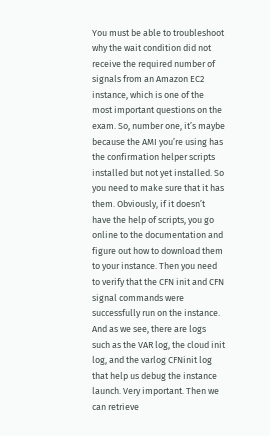You must be able to troubleshoot why the wait condition did not receive the required number of signals from an Amazon EC2 instance, which is one of the most important questions on the exam. So, number one, it’s maybe because the AMI you’re using has the confirmation helper scripts installed but not yet installed. So you need to make sure that it has them. Obviously, if it doesn’t have the help of scripts, you go online to the documentation and figure out how to download them to your instance. Then you need to verify that the CFN init and CFN signal commands were successfully run on the instance. And as we see, there are logs such as the VAR log, the cloud init log, and the varlog CFNinit log that help us debug the instance launch. Very important. Then we can retrieve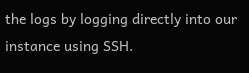the logs by logging directly into our instance using SSH.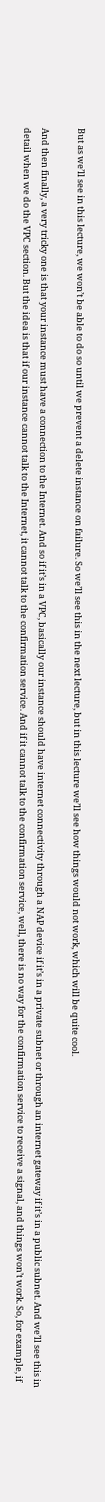But as we’ll see in this lecture, we won’t be able to do so until we prevent a delete instance on failure. So we’ll see this in the next lecture, but in this lecture we’ll see how things would not work, which will be quite cool.

And then finally, a very tricky one is that your instance must have a connection to the Internet. And so if it’s in a VPC, basically our instance should have internet connectivity through a NAP device if it’s in a private subnet or through an internet gateway if it’s in a public subnet. And we’ll see this in detail when we do the VPC section. But the idea is that if our instance cannot talk to the Internet, it cannot talk to the confirmation service. And if it cannot talk to the confirmation service, well, there is no way for the confirmation service to receive a signal, and things won’t work. So, for example, if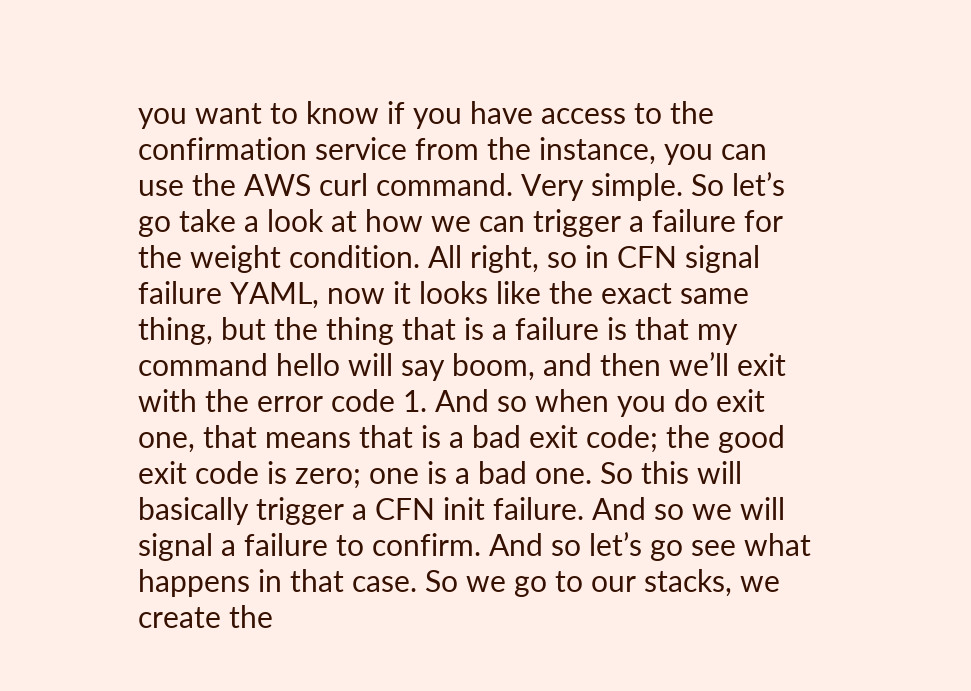you want to know if you have access to the confirmation service from the instance, you can use the AWS curl command. Very simple. So let’s go take a look at how we can trigger a failure for the weight condition. All right, so in CFN signal failure YAML, now it looks like the exact same thing, but the thing that is a failure is that my command hello will say boom, and then we’ll exit with the error code 1. And so when you do exit one, that means that is a bad exit code; the good exit code is zero; one is a bad one. So this will basically trigger a CFN init failure. And so we will signal a failure to confirm. And so let’s go see what happens in that case. So we go to our stacks, we create the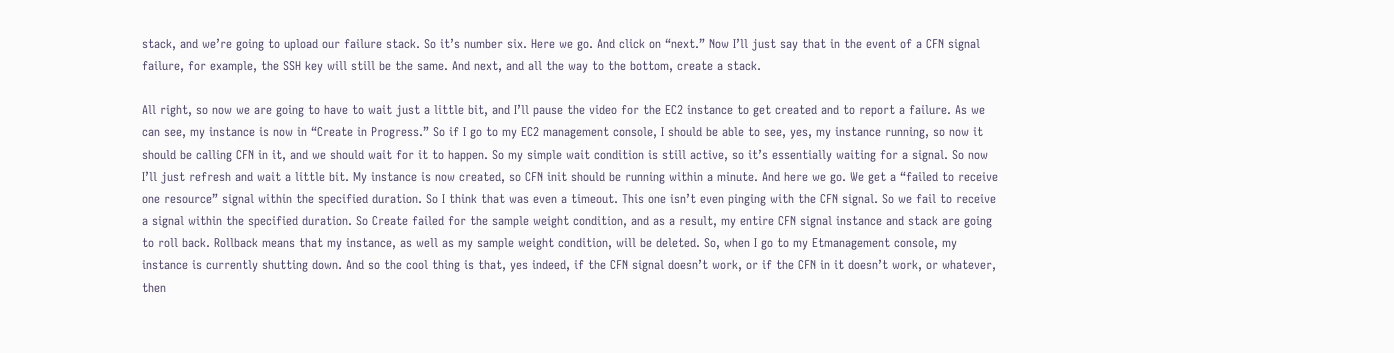stack, and we’re going to upload our failure stack. So it’s number six. Here we go. And click on “next.” Now I’ll just say that in the event of a CFN signal failure, for example, the SSH key will still be the same. And next, and all the way to the bottom, create a stack.

All right, so now we are going to have to wait just a little bit, and I’ll pause the video for the EC2 instance to get created and to report a failure. As we can see, my instance is now in “Create in Progress.” So if I go to my EC2 management console, I should be able to see, yes, my instance running, so now it should be calling CFN in it, and we should wait for it to happen. So my simple wait condition is still active, so it’s essentially waiting for a signal. So now I’ll just refresh and wait a little bit. My instance is now created, so CFN init should be running within a minute. And here we go. We get a “failed to receive one resource” signal within the specified duration. So I think that was even a timeout. This one isn’t even pinging with the CFN signal. So we fail to receive a signal within the specified duration. So Create failed for the sample weight condition, and as a result, my entire CFN signal instance and stack are going to roll back. Rollback means that my instance, as well as my sample weight condition, will be deleted. So, when I go to my Etmanagement console, my instance is currently shutting down. And so the cool thing is that, yes indeed, if the CFN signal doesn’t work, or if the CFN in it doesn’t work, or whatever, then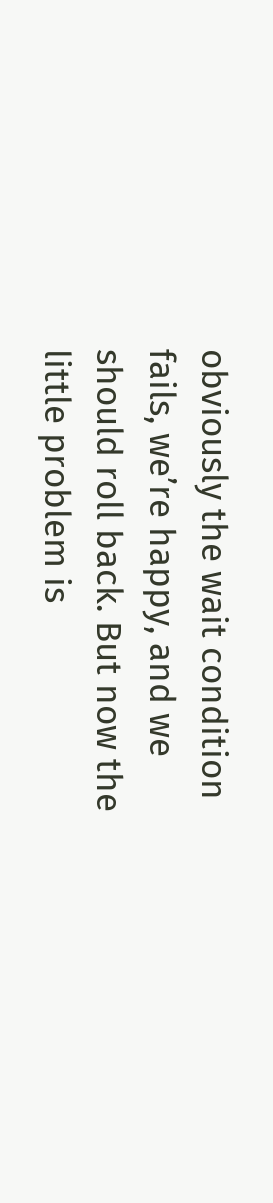obviously the wait condition fails, we’re happy, and we should roll back. But now the little problem is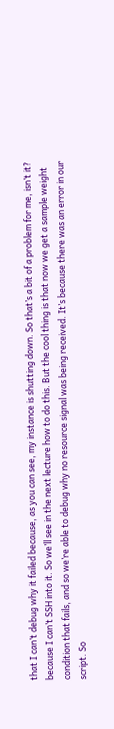that I can’t debug why it failed because, as you can see, my instance is shutting down. So that’s a bit of a problem for me, isn’t it? because I can’t SSH into it. So we’ll see in the next lecture how to do this. But the cool thing is that now we get a sample weight condition that fails, and so we’re able to debug why no resource signal was being received. It’s because there was an error in our script. So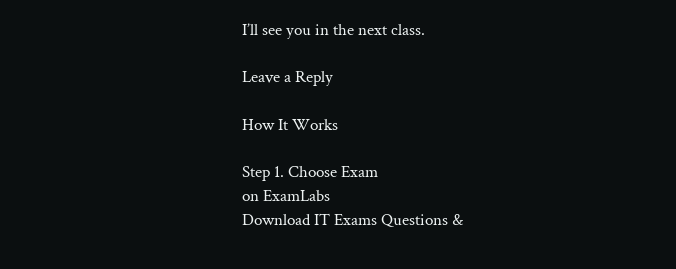I’ll see you in the next class.

Leave a Reply

How It Works

Step 1. Choose Exam
on ExamLabs
Download IT Exams Questions &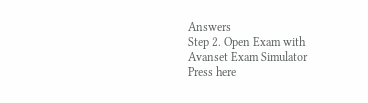Answers
Step 2. Open Exam with
Avanset Exam Simulator
Press here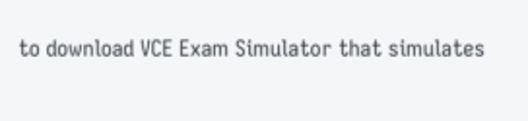to download VCE Exam Simulator that simulates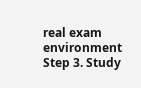real exam environment
Step 3. Study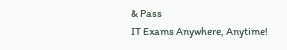& Pass
IT Exams Anywhere, Anytime!